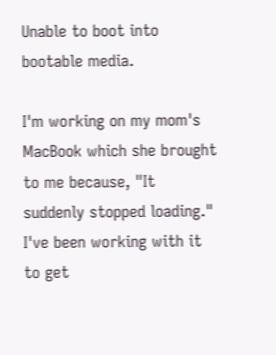Unable to boot into bootable media.

I'm working on my mom's MacBook which she brought to me because, "It suddenly stopped loading." I've been working with it to get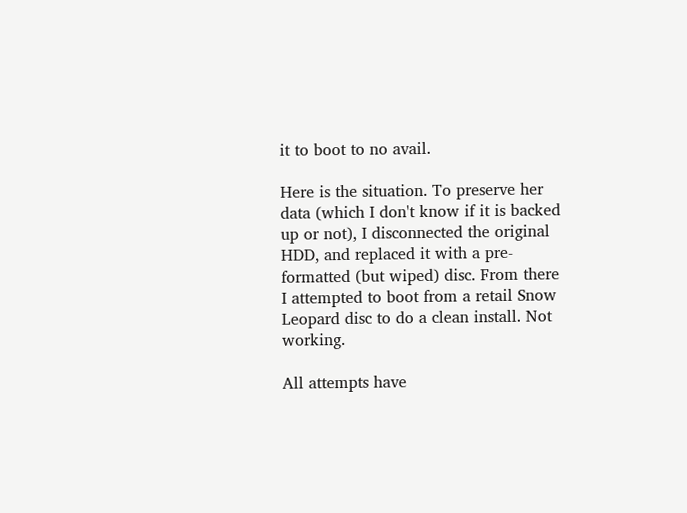it to boot to no avail.

Here is the situation. To preserve her data (which I don't know if it is backed up or not), I disconnected the original HDD, and replaced it with a pre-formatted (but wiped) disc. From there I attempted to boot from a retail Snow Leopard disc to do a clean install. Not working.

All attempts have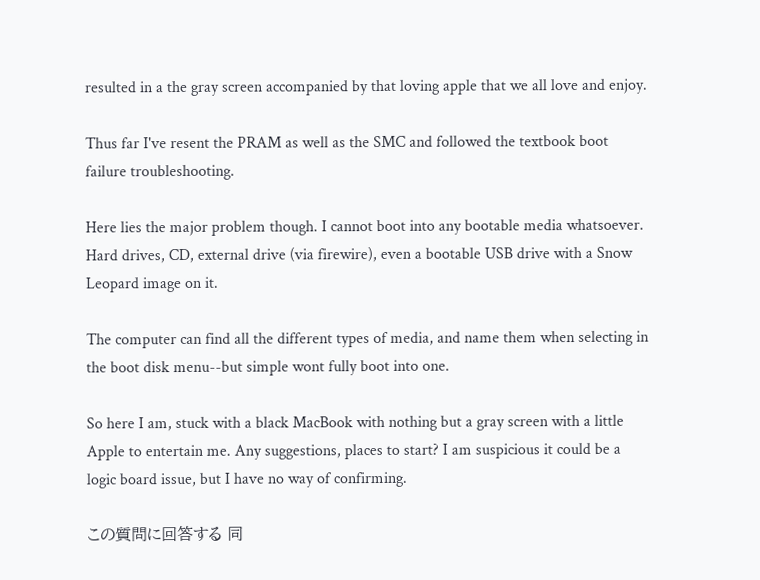resulted in a the gray screen accompanied by that loving apple that we all love and enjoy.

Thus far I've resent the PRAM as well as the SMC and followed the textbook boot failure troubleshooting.

Here lies the major problem though. I cannot boot into any bootable media whatsoever. Hard drives, CD, external drive (via firewire), even a bootable USB drive with a Snow Leopard image on it.

The computer can find all the different types of media, and name them when selecting in the boot disk menu--but simple wont fully boot into one.

So here I am, stuck with a black MacBook with nothing but a gray screen with a little Apple to entertain me. Any suggestions, places to start? I am suspicious it could be a logic board issue, but I have no way of confirming.

この質問に回答する 同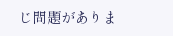じ問題がありま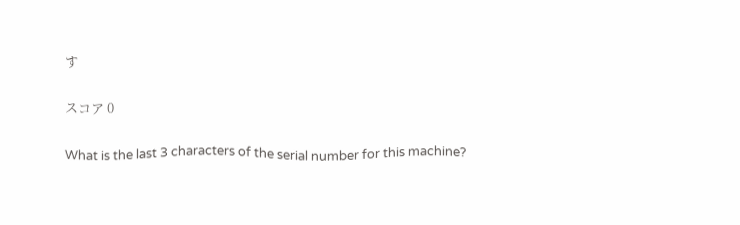す


スコア 0


What is the last 3 characters of the serial number for this machine?